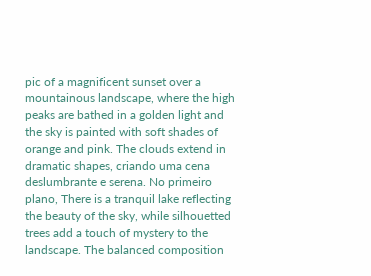pic of a magnificent sunset over a mountainous landscape, where the high peaks are bathed in a golden light and the sky is painted with soft shades of orange and pink. The clouds extend in dramatic shapes, criando uma cena deslumbrante e serena. No primeiro plano, There is a tranquil lake reflecting the beauty of the sky, while silhouetted trees add a touch of mystery to the landscape. The balanced composition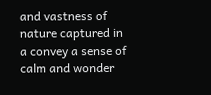and vastness of nature captured in a convey a sense of calm and wonder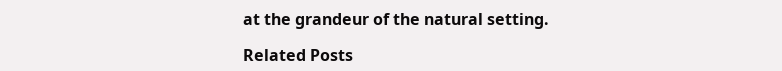at the grandeur of the natural setting.

Related Posts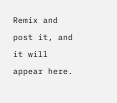Remix and post it, and it will appear here.